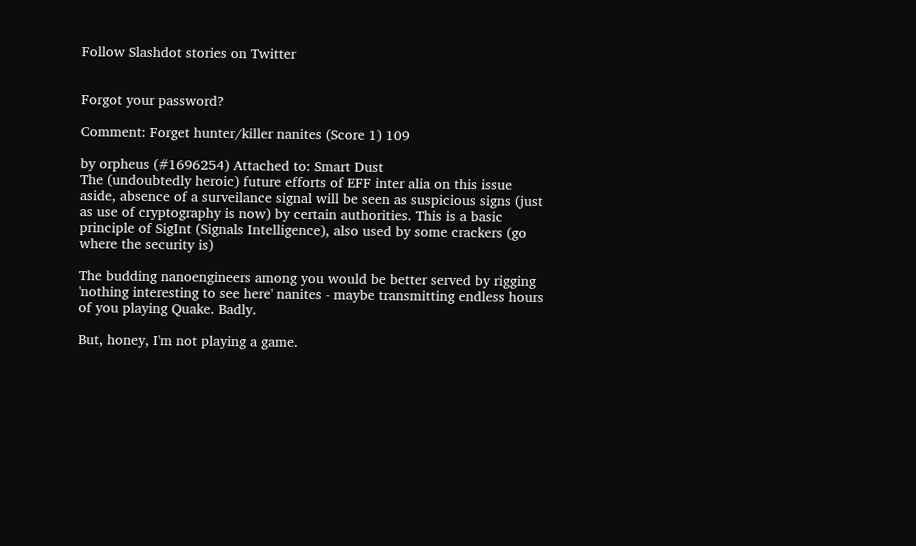Follow Slashdot stories on Twitter


Forgot your password?

Comment: Forget hunter/killer nanites (Score 1) 109

by orpheus (#1696254) Attached to: Smart Dust
The (undoubtedly heroic) future efforts of EFF inter alia on this issue aside, absence of a surveilance signal will be seen as suspicious signs (just as use of cryptography is now) by certain authorities. This is a basic principle of SigInt (Signals Intelligence), also used by some crackers (go where the security is)

The budding nanoengineers among you would be better served by rigging 'nothing interesting to see here' nanites - maybe transmitting endless hours of you playing Quake. Badly.

But, honey, I'm not playing a game.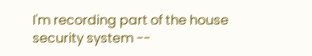I'm recording part of the house security system --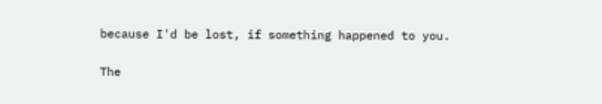because I'd be lost, if something happened to you.

The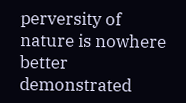perversity of nature is nowhere better demonstrated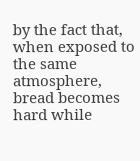by the fact that, when exposed to the same atmosphere, bread becomes hard while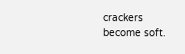crackers become soft.